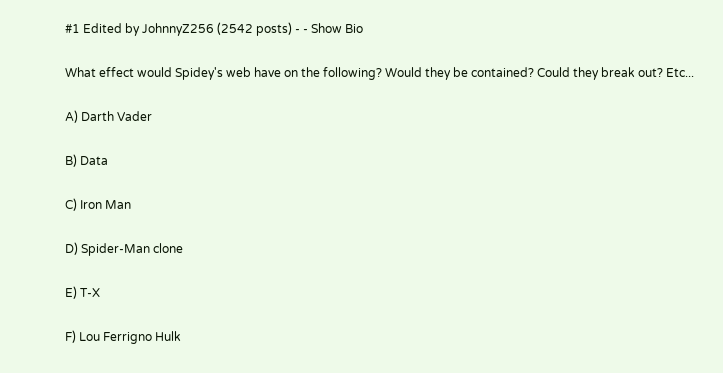#1 Edited by JohnnyZ256 (2542 posts) - - Show Bio

What effect would Spidey's web have on the following? Would they be contained? Could they break out? Etc...

A) Darth Vader

B) Data

C) Iron Man

D) Spider-Man clone

E) T-X

F) Lou Ferrigno Hulk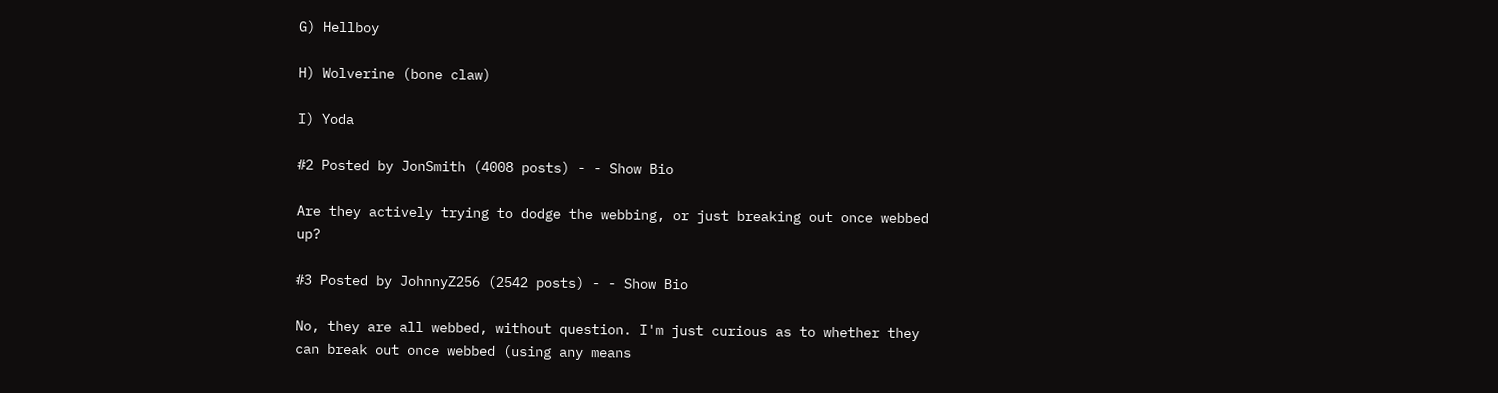G) Hellboy

H) Wolverine (bone claw)

I) Yoda

#2 Posted by JonSmith (4008 posts) - - Show Bio

Are they actively trying to dodge the webbing, or just breaking out once webbed up?

#3 Posted by JohnnyZ256 (2542 posts) - - Show Bio

No, they are all webbed, without question. I'm just curious as to whether they can break out once webbed (using any means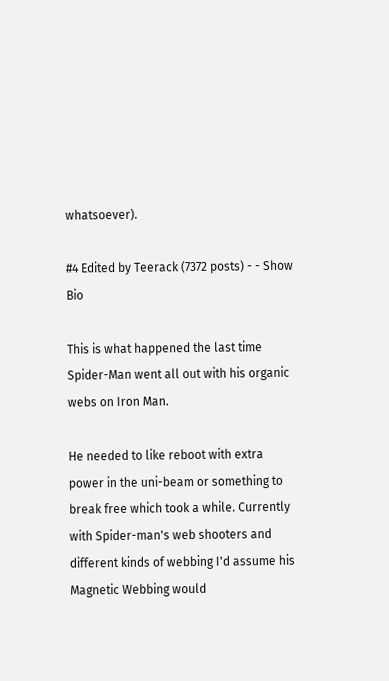whatsoever).

#4 Edited by Teerack (7372 posts) - - Show Bio

This is what happened the last time Spider-Man went all out with his organic webs on Iron Man.

He needed to like reboot with extra power in the uni-beam or something to break free which took a while. Currently with Spider-man's web shooters and different kinds of webbing I'd assume his Magnetic Webbing would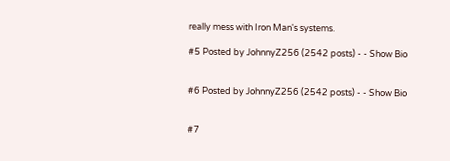really mess with Iron Man's systems.

#5 Posted by JohnnyZ256 (2542 posts) - - Show Bio


#6 Posted by JohnnyZ256 (2542 posts) - - Show Bio


#7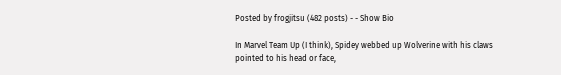Posted by frogjitsu (482 posts) - - Show Bio

In Marvel Team Up (I think), Spidey webbed up Wolverine with his claws pointed to his head or face,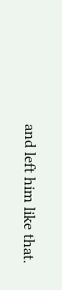and left him like that.